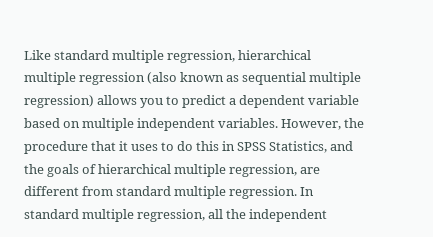Like standard multiple regression, hierarchical multiple regression (also known as sequential multiple regression) allows you to predict a dependent variable based on multiple independent variables. However, the procedure that it uses to do this in SPSS Statistics, and the goals of hierarchical multiple regression, are different from standard multiple regression. In standard multiple regression, all the independent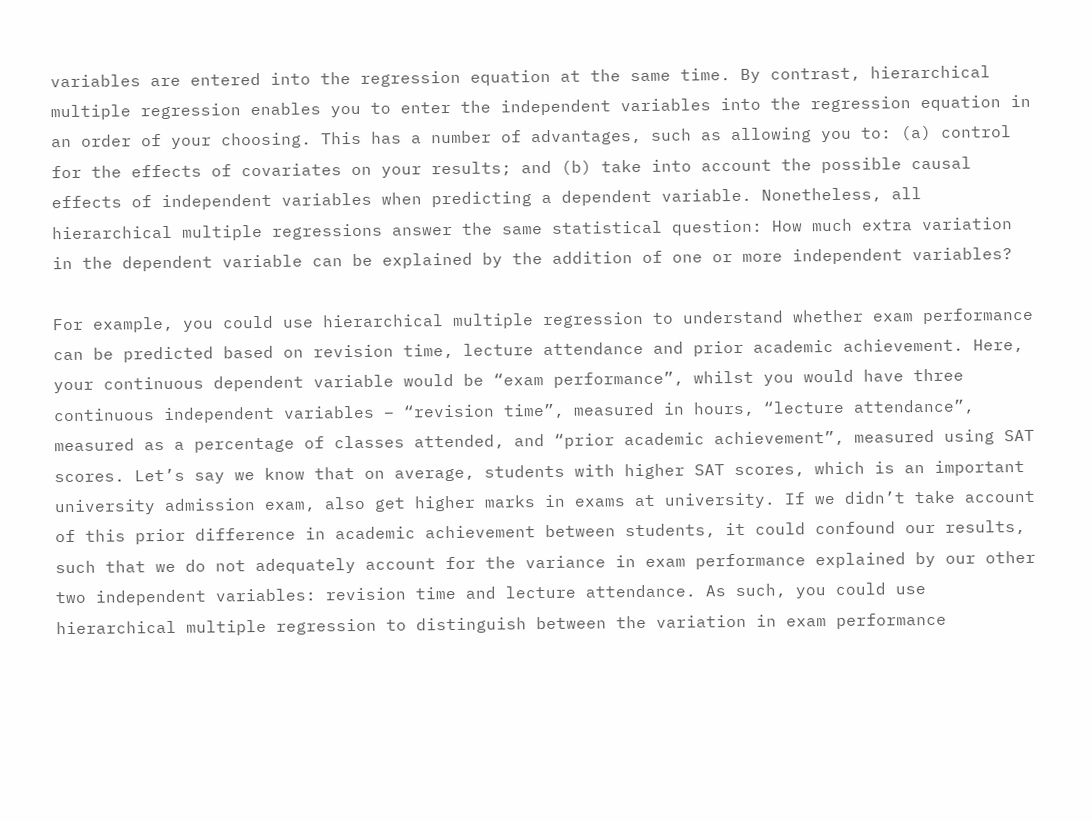variables are entered into the regression equation at the same time. By contrast, hierarchical multiple regression enables you to enter the independent variables into the regression equation in an order of your choosing. This has a number of advantages, such as allowing you to: (a) control for the effects of covariates on your results; and (b) take into account the possible causal effects of independent variables when predicting a dependent variable. Nonetheless, all hierarchical multiple regressions answer the same statistical question: How much extra variation in the dependent variable can be explained by the addition of one or more independent variables?

For example, you could use hierarchical multiple regression to understand whether exam performance can be predicted based on revision time, lecture attendance and prior academic achievement. Here, your continuous dependent variable would be “exam performance”, whilst you would have three continuous independent variables – “revision time”, measured in hours, “lecture attendance”, measured as a percentage of classes attended, and “prior academic achievement”, measured using SAT scores. Let’s say we know that on average, students with higher SAT scores, which is an important university admission exam, also get higher marks in exams at university. If we didn’t take account of this prior difference in academic achievement between students, it could confound our results, such that we do not adequately account for the variance in exam performance explained by our other two independent variables: revision time and lecture attendance. As such, you could use hierarchical multiple regression to distinguish between the variation in exam performance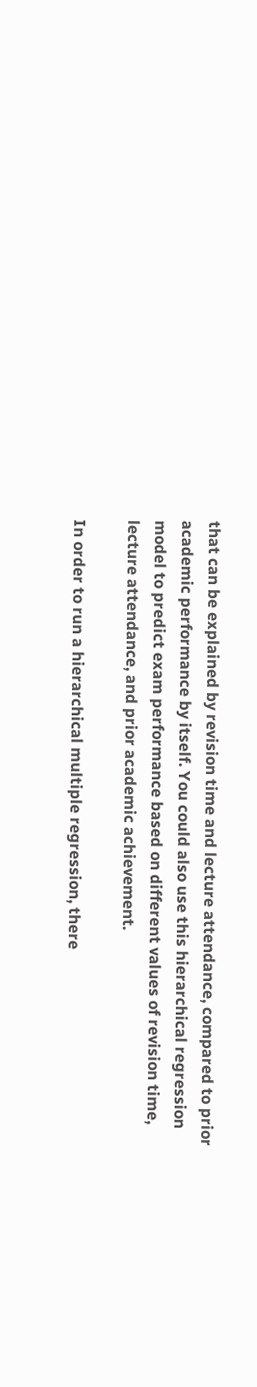that can be explained by revision time and lecture attendance, compared to prior academic performance by itself. You could also use this hierarchical regression model to predict exam performance based on different values of revision time, lecture attendance, and prior academic achievement.

In order to run a hierarchical multiple regression, there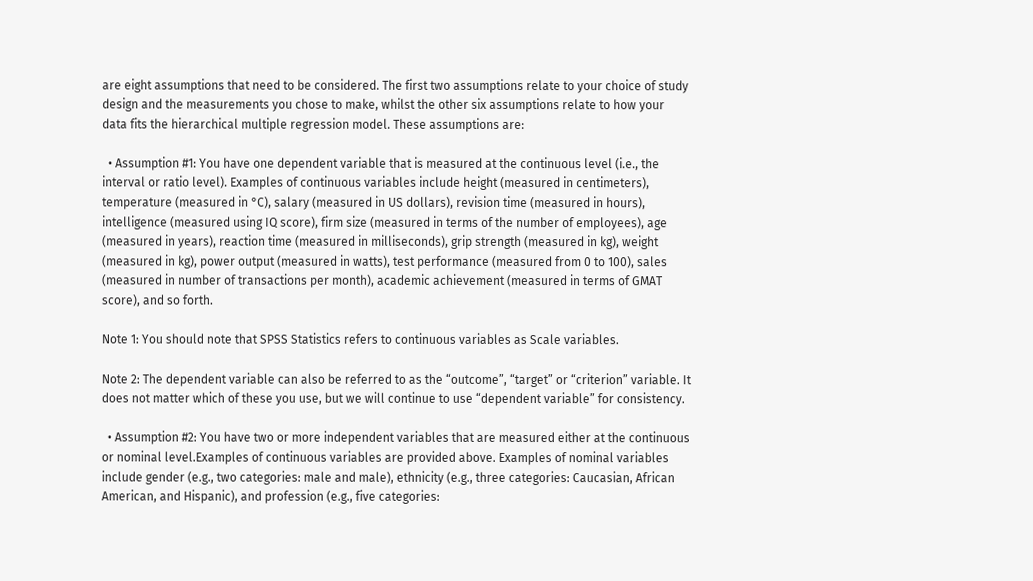are eight assumptions that need to be considered. The first two assumptions relate to your choice of study design and the measurements you chose to make, whilst the other six assumptions relate to how your data fits the hierarchical multiple regression model. These assumptions are:

  • Assumption #1: You have one dependent variable that is measured at the continuous level (i.e., the interval or ratio level). Examples of continuous variables include height (measured in centimeters), temperature (measured in °C), salary (measured in US dollars), revision time (measured in hours), intelligence (measured using IQ score), firm size (measured in terms of the number of employees), age (measured in years), reaction time (measured in milliseconds), grip strength (measured in kg), weight (measured in kg), power output (measured in watts), test performance (measured from 0 to 100), sales (measured in number of transactions per month), academic achievement (measured in terms of GMAT score), and so forth.

Note 1: You should note that SPSS Statistics refers to continuous variables as Scale variables.

Note 2: The dependent variable can also be referred to as the “outcome”, “target” or “criterion” variable. It does not matter which of these you use, but we will continue to use “dependent variable” for consistency.

  • Assumption #2: You have two or more independent variables that are measured either at the continuous or nominal level.Examples of continuous variables are provided above. Examples of nominal variables include gender (e.g., two categories: male and male), ethnicity (e.g., three categories: Caucasian, African American, and Hispanic), and profession (e.g., five categories: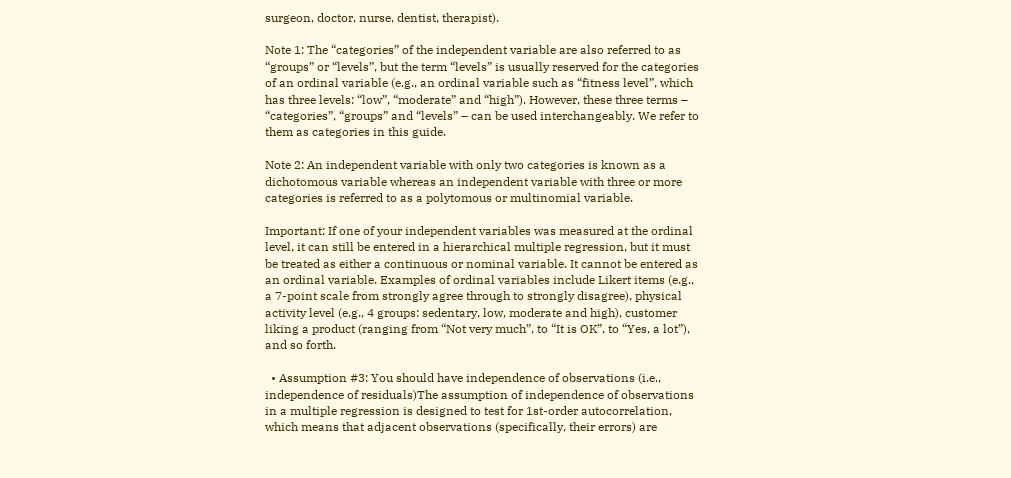surgeon, doctor, nurse, dentist, therapist).

Note 1: The “categories” of the independent variable are also referred to as “groups” or “levels”, but the term “levels” is usually reserved for the categories of an ordinal variable (e.g., an ordinal variable such as “fitness level”, which has three levels: “low”, “moderate” and “high”). However, these three terms – “categories”, “groups” and “levels” – can be used interchangeably. We refer to them as categories in this guide.

Note 2: An independent variable with only two categories is known as a dichotomous variable whereas an independent variable with three or more categories is referred to as a polytomous or multinomial variable.

Important: If one of your independent variables was measured at the ordinal level, it can still be entered in a hierarchical multiple regression, but it must be treated as either a continuous or nominal variable. It cannot be entered as an ordinal variable. Examples of ordinal variables include Likert items (e.g., a 7-point scale from strongly agree through to strongly disagree), physical activity level (e.g., 4 groups: sedentary, low, moderate and high), customer liking a product (ranging from “Not very much”, to “It is OK”, to “Yes, a lot”), and so forth.

  • Assumption #3: You should have independence of observations (i.e., independence of residuals)The assumption of independence of observations in a multiple regression is designed to test for 1st-order autocorrelation, which means that adjacent observations (specifically, their errors) are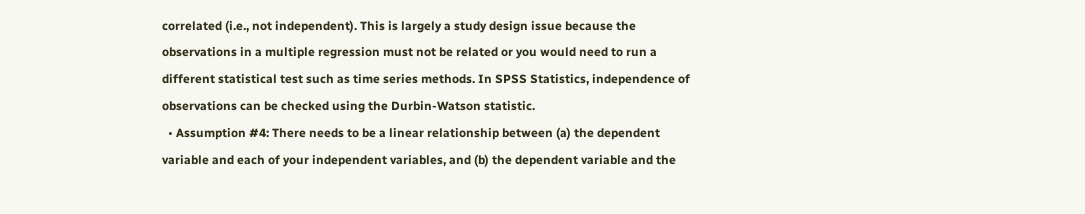correlated (i.e., not independent). This is largely a study design issue because the observations in a multiple regression must not be related or you would need to run a different statistical test such as time series methods. In SPSS Statistics, independence of observations can be checked using the Durbin-Watson statistic.
  • Assumption #4: There needs to be a linear relationship between (a) the dependent variable and each of your independent variables, and (b) the dependent variable and the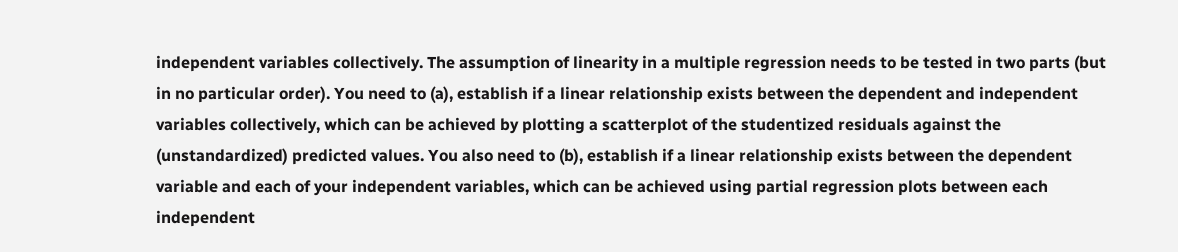independent variables collectively. The assumption of linearity in a multiple regression needs to be tested in two parts (but in no particular order). You need to (a), establish if a linear relationship exists between the dependent and independent variables collectively, which can be achieved by plotting a scatterplot of the studentized residuals against the (unstandardized) predicted values. You also need to (b), establish if a linear relationship exists between the dependent variable and each of your independent variables, which can be achieved using partial regression plots between each independent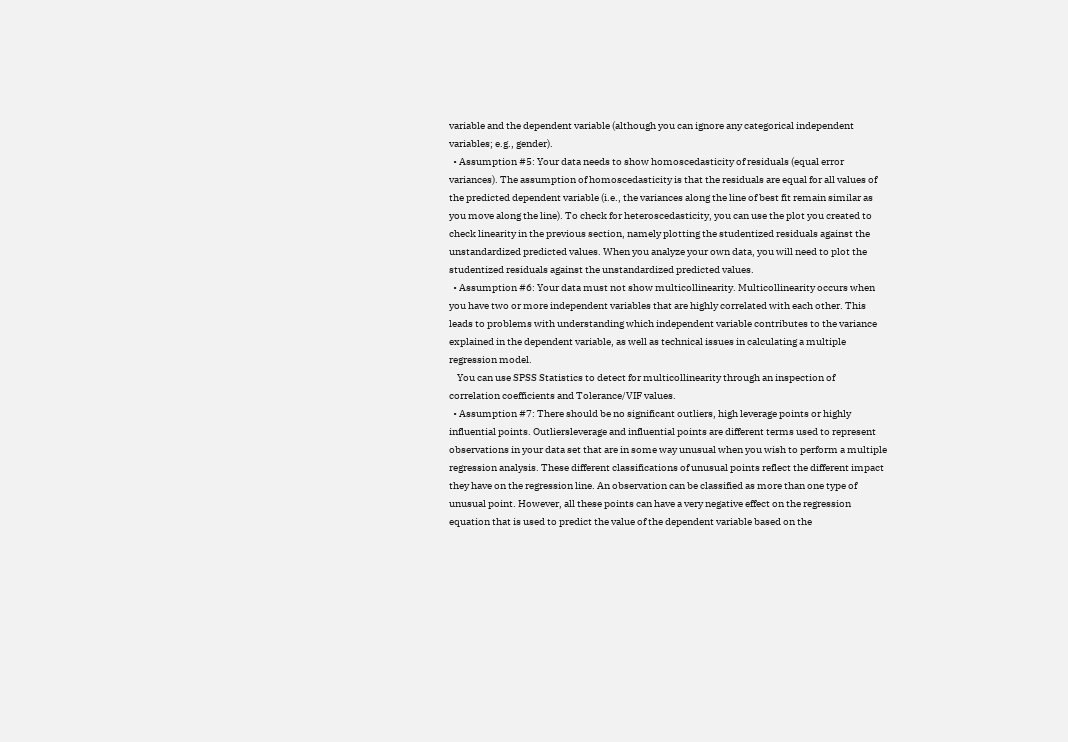variable and the dependent variable (although you can ignore any categorical independent variables; e.g., gender).
  • Assumption #5: Your data needs to show homoscedasticity of residuals (equal error variances). The assumption of homoscedasticity is that the residuals are equal for all values of the predicted dependent variable (i.e., the variances along the line of best fit remain similar as you move along the line). To check for heteroscedasticity, you can use the plot you created to check linearity in the previous section, namely plotting the studentized residuals against the unstandardized predicted values. When you analyze your own data, you will need to plot the studentized residuals against the unstandardized predicted values.
  • Assumption #6: Your data must not show multicollinearity. Multicollinearity occurs when you have two or more independent variables that are highly correlated with each other. This leads to problems with understanding which independent variable contributes to the variance explained in the dependent variable, as well as technical issues in calculating a multiple regression model.
    You can use SPSS Statistics to detect for multicollinearity through an inspection of correlation coefficients and Tolerance/VIF values.
  • Assumption #7: There should be no significant outliers, high leverage points or highly influential points. Outliersleverage and influential points are different terms used to represent observations in your data set that are in some way unusual when you wish to perform a multiple regression analysis. These different classifications of unusual points reflect the different impact they have on the regression line. An observation can be classified as more than one type of unusual point. However, all these points can have a very negative effect on the regression equation that is used to predict the value of the dependent variable based on the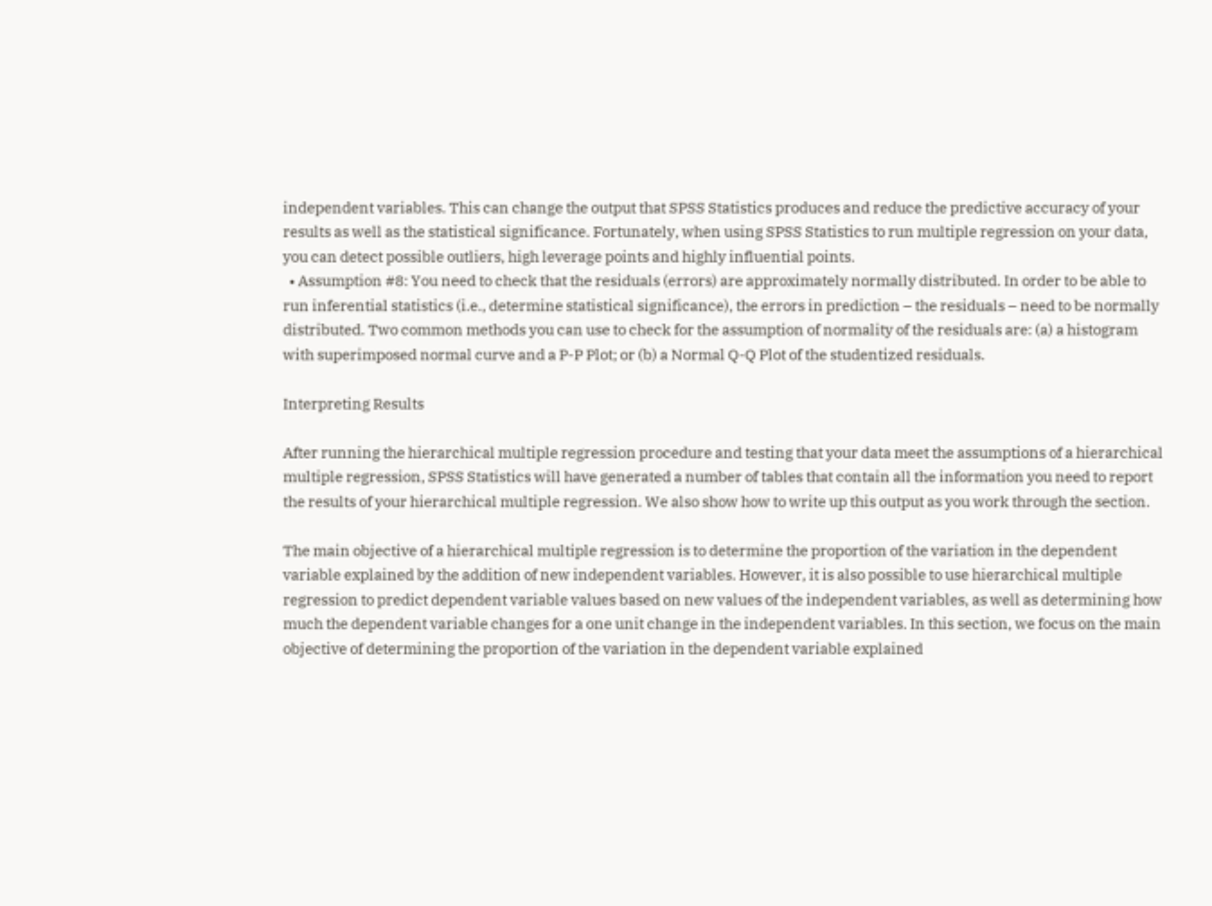independent variables. This can change the output that SPSS Statistics produces and reduce the predictive accuracy of your results as well as the statistical significance. Fortunately, when using SPSS Statistics to run multiple regression on your data, you can detect possible outliers, high leverage points and highly influential points.
  • Assumption #8: You need to check that the residuals (errors) are approximately normally distributed. In order to be able to run inferential statistics (i.e., determine statistical significance), the errors in prediction – the residuals – need to be normally distributed. Two common methods you can use to check for the assumption of normality of the residuals are: (a) a histogram with superimposed normal curve and a P-P Plot; or (b) a Normal Q-Q Plot of the studentized residuals.

Interpreting Results

After running the hierarchical multiple regression procedure and testing that your data meet the assumptions of a hierarchical multiple regression, SPSS Statistics will have generated a number of tables that contain all the information you need to report the results of your hierarchical multiple regression. We also show how to write up this output as you work through the section.

The main objective of a hierarchical multiple regression is to determine the proportion of the variation in the dependent variable explained by the addition of new independent variables. However, it is also possible to use hierarchical multiple regression to predict dependent variable values based on new values of the independent variables, as well as determining how much the dependent variable changes for a one unit change in the independent variables. In this section, we focus on the main objective of determining the proportion of the variation in the dependent variable explained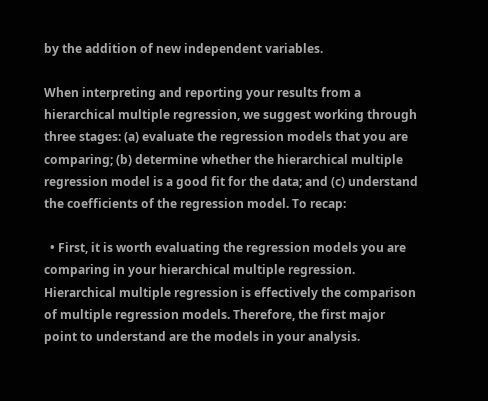by the addition of new independent variables.

When interpreting and reporting your results from a hierarchical multiple regression, we suggest working through three stages: (a) evaluate the regression models that you are comparing; (b) determine whether the hierarchical multiple regression model is a good fit for the data; and (c) understand the coefficients of the regression model. To recap:

  • First, it is worth evaluating the regression models you are comparing in your hierarchical multiple regression. Hierarchical multiple regression is effectively the comparison of multiple regression models. Therefore, the first major point to understand are the models in your analysis.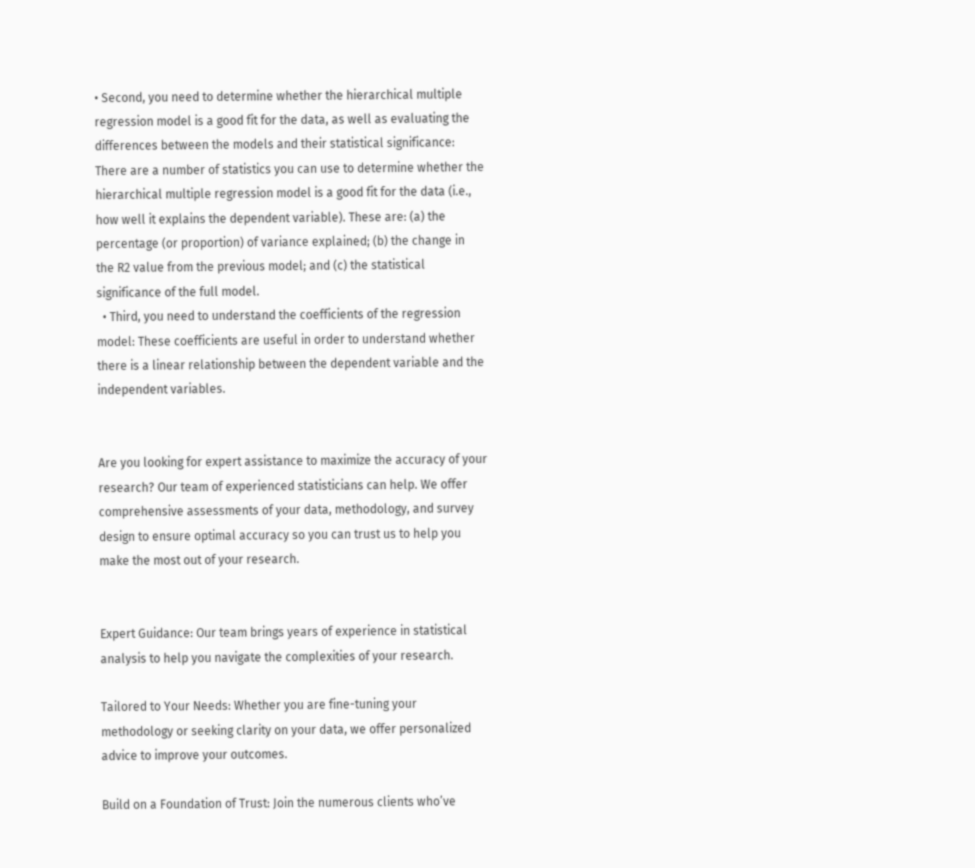• Second, you need to determine whether the hierarchical multiple regression model is a good fit for the data, as well as evaluating the differences between the models and their statistical significance: There are a number of statistics you can use to determine whether the hierarchical multiple regression model is a good fit for the data (i.e., how well it explains the dependent variable). These are: (a) the percentage (or proportion) of variance explained; (b) the change in the R2 value from the previous model; and (c) the statistical significance of the full model.
  • Third, you need to understand the coefficients of the regression model: These coefficients are useful in order to understand whether there is a linear relationship between the dependent variable and the independent variables.


Are you looking for expert assistance to maximize the accuracy of your research? Our team of experienced statisticians can help. We offer comprehensive assessments of your data, methodology, and survey design to ensure optimal accuracy so you can trust us to help you make the most out of your research.


Expert Guidance: Our team brings years of experience in statistical analysis to help you navigate the complexities of your research.

Tailored to Your Needs: Whether you are fine-tuning your methodology or seeking clarity on your data, we offer personalized advice to improve your outcomes.

Build on a Foundation of Trust: Join the numerous clients who’ve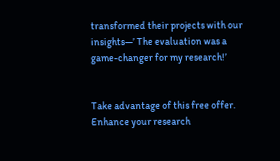transformed their projects with our insights—’ The evaluation was a game-changer for my research!’


Take advantage of this free offer. Enhance your research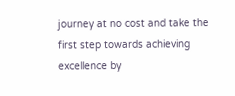journey at no cost and take the first step towards achieving excellence by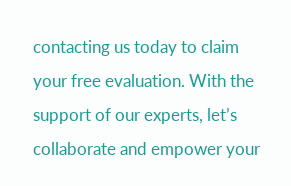contacting us today to claim your free evaluation. With the support of our experts, let’s collaborate and empower your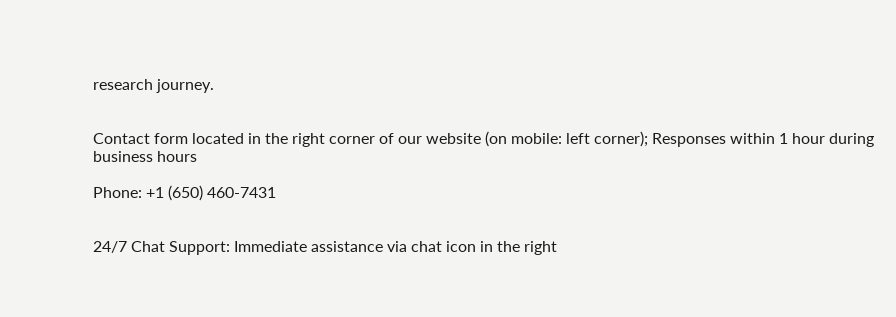research journey.


Contact form located in the right corner of our website (on mobile: left corner); Responses within 1 hour during business hours

Phone: +1 (650) 460-7431


24/7 Chat Support: Immediate assistance via chat icon in the right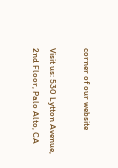corner of our website

Visit us: 530 Lytton Avenue, 2nd Floor, Palo Alto, CA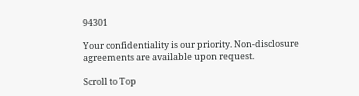94301

Your confidentiality is our priority. Non-disclosure agreements are available upon request.

Scroll to Top